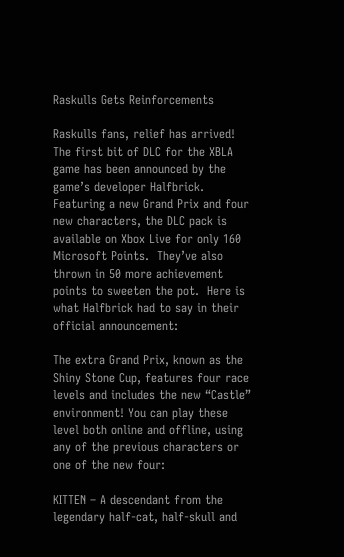Raskulls Gets Reinforcements

Raskulls fans, relief has arrived!  The first bit of DLC for the XBLA game has been announced by the game’s developer Halfbrick.  Featuring a new Grand Prix and four new characters, the DLC pack is available on Xbox Live for only 160 Microsoft Points.  They’ve also thrown in 50 more achievement points to sweeten the pot.  Here is what Halfbrick had to say in their official announcement:

The extra Grand Prix, known as the Shiny Stone Cup, features four race levels and includes the new “Castle” environment! You can play these level both online and offline, using any of the previous characters or one of the new four:

KITTEN – A descendant from the legendary half-cat, half-skull and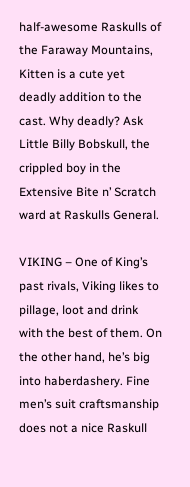half-awesome Raskulls of the Faraway Mountains, Kitten is a cute yet deadly addition to the cast. Why deadly? Ask Little Billy Bobskull, the crippled boy in the Extensive Bite n’ Scratch ward at Raskulls General.

VIKING – One of King’s past rivals, Viking likes to pillage, loot and drink with the best of them. On the other hand, he’s big into haberdashery. Fine men’s suit craftsmanship does not a nice Raskull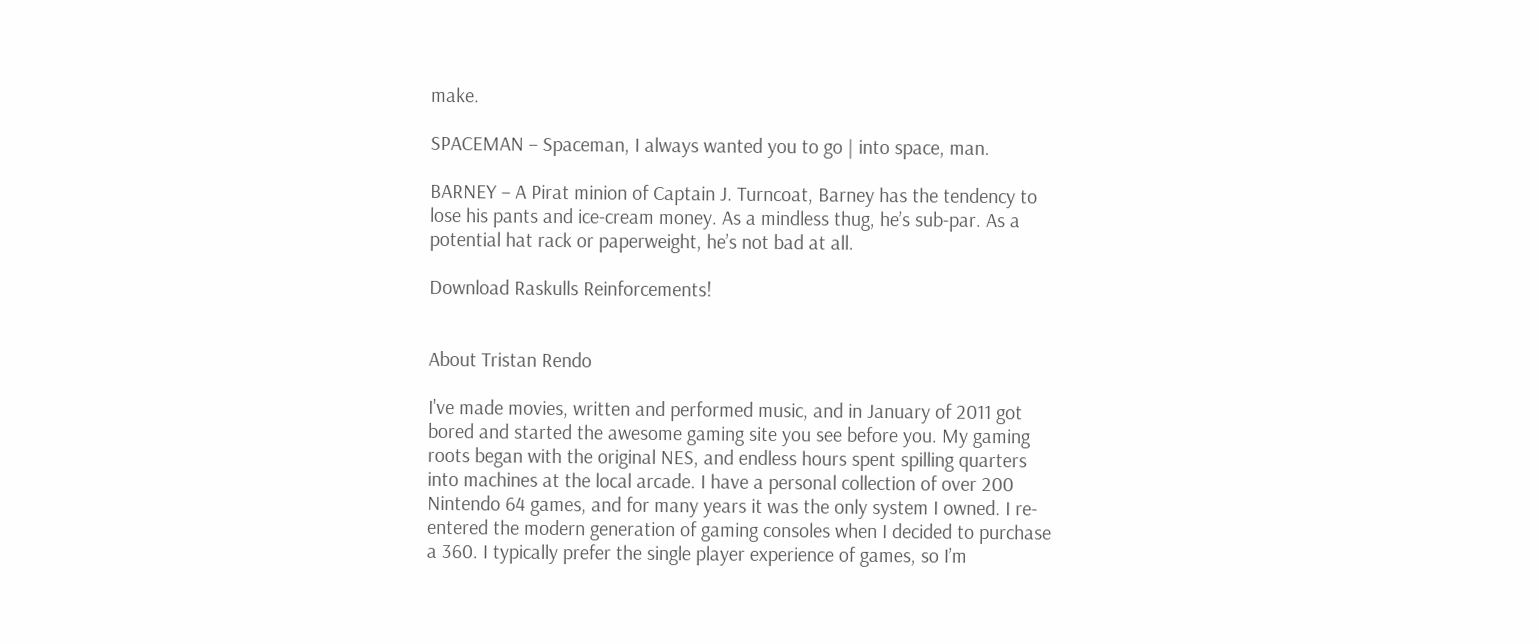make.

SPACEMAN – Spaceman, I always wanted you to go | into space, man.

BARNEY – A Pirat minion of Captain J. Turncoat, Barney has the tendency to lose his pants and ice-cream money. As a mindless thug, he’s sub-par. As a potential hat rack or paperweight, he’s not bad at all.

Download Raskulls Reinforcements!


About Tristan Rendo

I've made movies, written and performed music, and in January of 2011 got bored and started the awesome gaming site you see before you. My gaming roots began with the original NES, and endless hours spent spilling quarters into machines at the local arcade. I have a personal collection of over 200 Nintendo 64 games, and for many years it was the only system I owned. I re-entered the modern generation of gaming consoles when I decided to purchase a 360. I typically prefer the single player experience of games, so I’m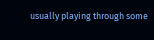usually playing through some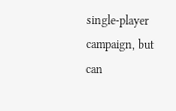single-player campaign, but can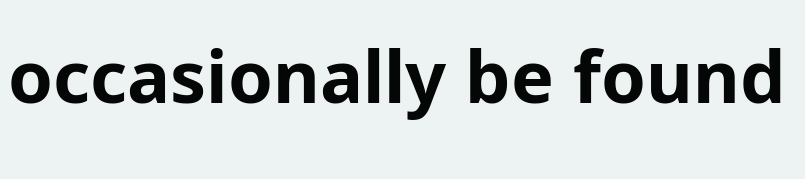occasionally be found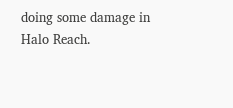doing some damage in Halo Reach.